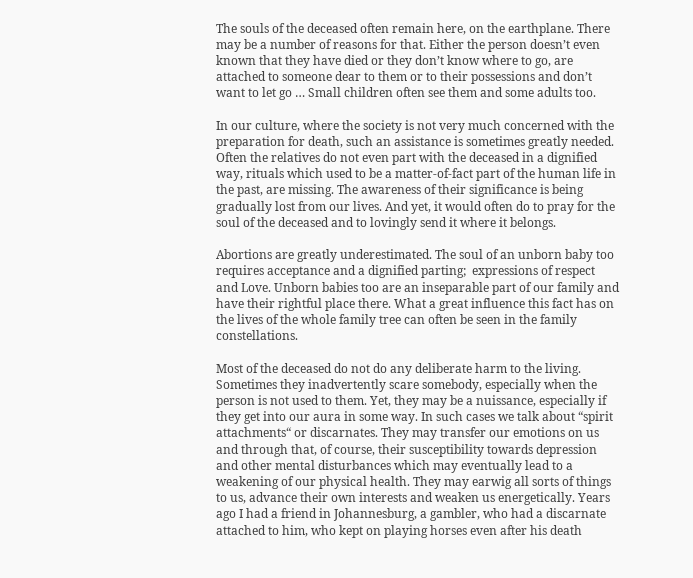The souls of the deceased often remain here, on the earthplane. There may be a number of reasons for that. Either the person doesn’t even known that they have died or they don’t know where to go, are attached to someone dear to them or to their possessions and don’t want to let go … Small children often see them and some adults too.

In our culture, where the society is not very much concerned with the preparation for death, such an assistance is sometimes greatly needed. Often the relatives do not even part with the deceased in a dignified way, rituals which used to be a matter-of-fact part of the human life in the past, are missing. The awareness of their significance is being gradually lost from our lives. And yet, it would often do to pray for the soul of the deceased and to lovingly send it where it belongs.

Abortions are greatly underestimated. The soul of an unborn baby too requires acceptance and a dignified parting;  expressions of respect and Love. Unborn babies too are an inseparable part of our family and have their rightful place there. What a great influence this fact has on the lives of the whole family tree can often be seen in the family constellations.

Most of the deceased do not do any deliberate harm to the living. Sometimes they inadvertently scare somebody, especially when the person is not used to them. Yet, they may be a nuissance, especially if they get into our aura in some way. In such cases we talk about “spirit attachments“ or discarnates. They may transfer our emotions on us and through that, of course, their susceptibility towards depression and other mental disturbances which may eventually lead to a weakening of our physical health. They may earwig all sorts of things to us, advance their own interests and weaken us energetically. Years ago I had a friend in Johannesburg, a gambler, who had a discarnate attached to him, who kept on playing horses even after his death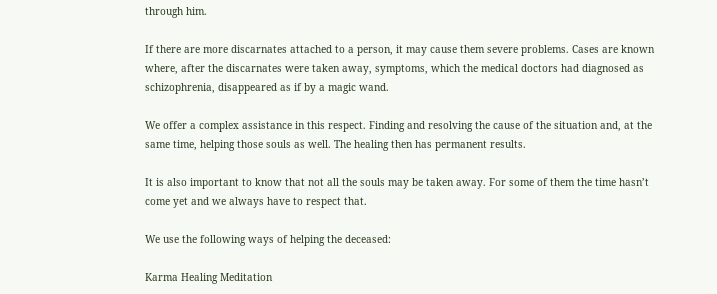through him.

If there are more discarnates attached to a person, it may cause them severe problems. Cases are known where, after the discarnates were taken away, symptoms, which the medical doctors had diagnosed as schizophrenia, disappeared as if by a magic wand.

We offer a complex assistance in this respect. Finding and resolving the cause of the situation and, at the same time, helping those souls as well. The healing then has permanent results.

It is also important to know that not all the souls may be taken away. For some of them the time hasn’t come yet and we always have to respect that.

We use the following ways of helping the deceased:

Karma Healing Meditation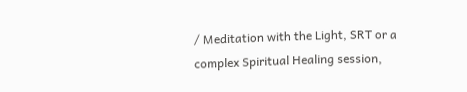/ Meditation with the Light, SRT or a complex Spiritual Healing session,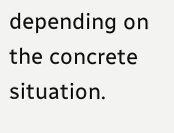depending on the concrete situation.